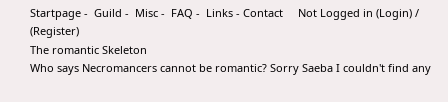Startpage -  Guild -  Misc -  FAQ -  Links - Contact     Not Logged in (Login) / (Register)
The romantic Skeleton
Who says Necromancers cannot be romantic? Sorry Saeba I couldn't find any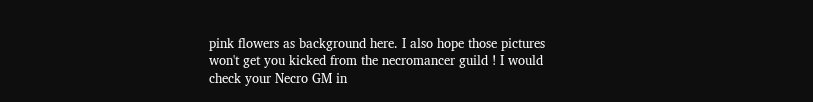pink flowers as background here. I also hope those pictures won't get you kicked from the necromancer guild ! I would check your Necro GM in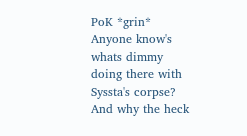PoK *grin*
Anyone know's whats dimmy doing there with Syssta's corpse? And why the heck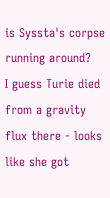is Syssta's corpse running around?
I guess Turie died from a gravity flux there - looks like she got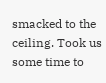smacked to the ceiling. Took us some time to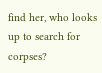find her, who looks up to search for corpses?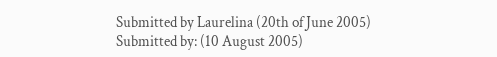Submitted by Laurelina (20th of June 2005)
Submitted by: (10 August 2005)